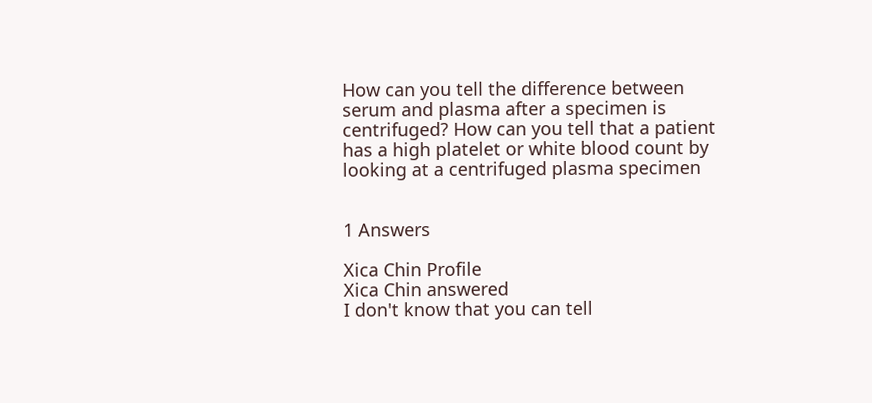How can you tell the difference between serum and plasma after a specimen is centrifuged? How can you tell that a patient has a high platelet or white blood count by looking at a centrifuged plasma specimen


1 Answers

Xica Chin Profile
Xica Chin answered
I don't know that you can tell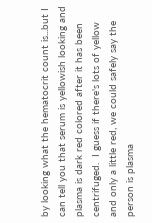by looking what the hematocrit count is...but I can tell you that serum is yellowish looking and plasma is dark red colored after it has been centrifuged.  I guess if there's lots of yellow and only a little red, we could safely say the person is plasma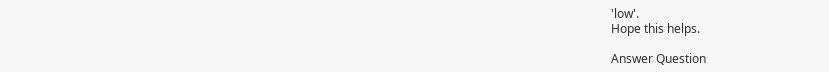'low'.
Hope this helps.

Answer Question